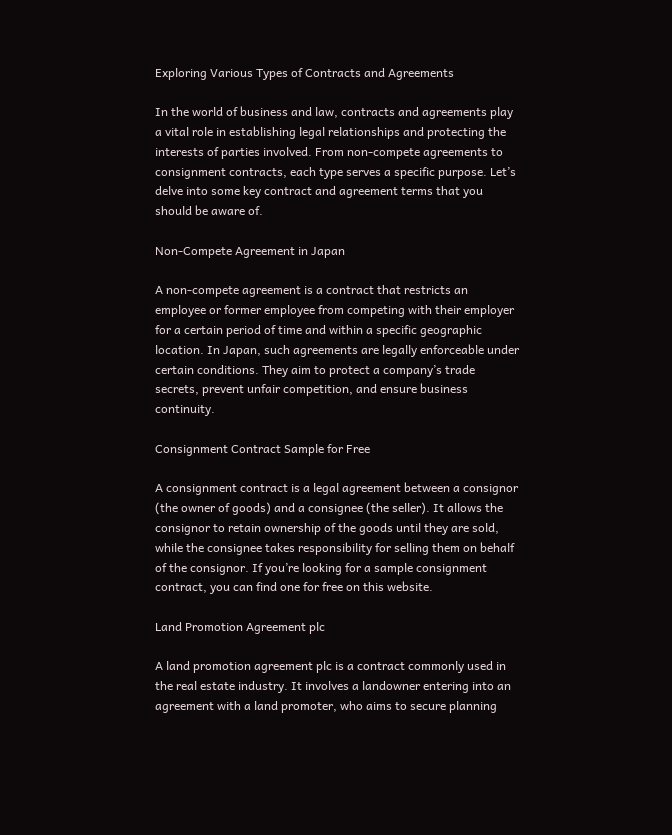Exploring Various Types of Contracts and Agreements

In the world of business and law, contracts and agreements play a vital role in establishing legal relationships and protecting the interests of parties involved. From non-compete agreements to consignment contracts, each type serves a specific purpose. Let’s delve into some key contract and agreement terms that you should be aware of.

Non-Compete Agreement in Japan

A non-compete agreement is a contract that restricts an employee or former employee from competing with their employer for a certain period of time and within a specific geographic location. In Japan, such agreements are legally enforceable under certain conditions. They aim to protect a company’s trade secrets, prevent unfair competition, and ensure business continuity.

Consignment Contract Sample for Free

A consignment contract is a legal agreement between a consignor (the owner of goods) and a consignee (the seller). It allows the consignor to retain ownership of the goods until they are sold, while the consignee takes responsibility for selling them on behalf of the consignor. If you’re looking for a sample consignment contract, you can find one for free on this website.

Land Promotion Agreement plc

A land promotion agreement plc is a contract commonly used in the real estate industry. It involves a landowner entering into an agreement with a land promoter, who aims to secure planning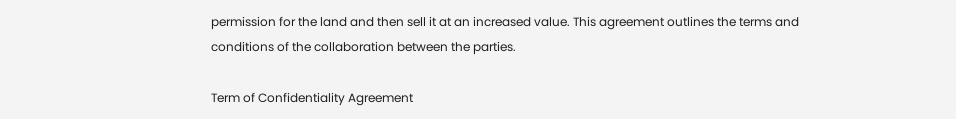permission for the land and then sell it at an increased value. This agreement outlines the terms and conditions of the collaboration between the parties.

Term of Confidentiality Agreement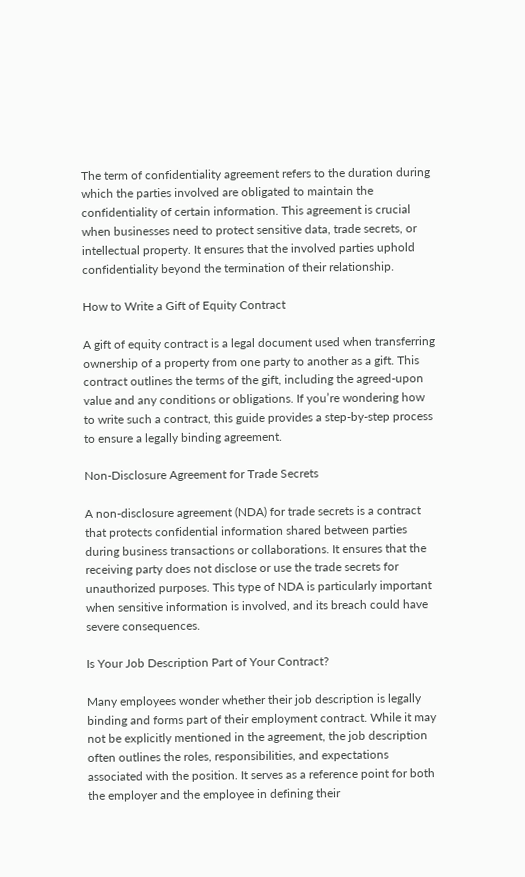The term of confidentiality agreement refers to the duration during which the parties involved are obligated to maintain the confidentiality of certain information. This agreement is crucial when businesses need to protect sensitive data, trade secrets, or intellectual property. It ensures that the involved parties uphold confidentiality beyond the termination of their relationship.

How to Write a Gift of Equity Contract

A gift of equity contract is a legal document used when transferring ownership of a property from one party to another as a gift. This contract outlines the terms of the gift, including the agreed-upon value and any conditions or obligations. If you’re wondering how to write such a contract, this guide provides a step-by-step process to ensure a legally binding agreement.

Non-Disclosure Agreement for Trade Secrets

A non-disclosure agreement (NDA) for trade secrets is a contract that protects confidential information shared between parties during business transactions or collaborations. It ensures that the receiving party does not disclose or use the trade secrets for unauthorized purposes. This type of NDA is particularly important when sensitive information is involved, and its breach could have severe consequences.

Is Your Job Description Part of Your Contract?

Many employees wonder whether their job description is legally binding and forms part of their employment contract. While it may not be explicitly mentioned in the agreement, the job description often outlines the roles, responsibilities, and expectations associated with the position. It serves as a reference point for both the employer and the employee in defining their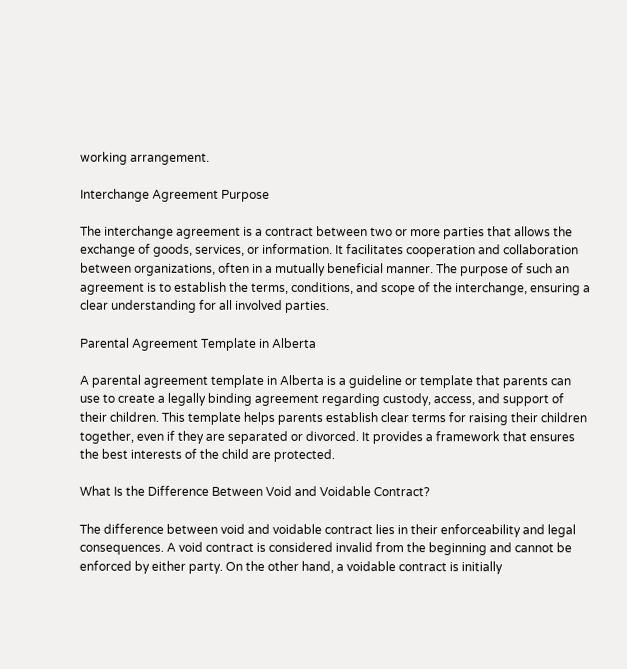working arrangement.

Interchange Agreement Purpose

The interchange agreement is a contract between two or more parties that allows the exchange of goods, services, or information. It facilitates cooperation and collaboration between organizations, often in a mutually beneficial manner. The purpose of such an agreement is to establish the terms, conditions, and scope of the interchange, ensuring a clear understanding for all involved parties.

Parental Agreement Template in Alberta

A parental agreement template in Alberta is a guideline or template that parents can use to create a legally binding agreement regarding custody, access, and support of their children. This template helps parents establish clear terms for raising their children together, even if they are separated or divorced. It provides a framework that ensures the best interests of the child are protected.

What Is the Difference Between Void and Voidable Contract?

The difference between void and voidable contract lies in their enforceability and legal consequences. A void contract is considered invalid from the beginning and cannot be enforced by either party. On the other hand, a voidable contract is initially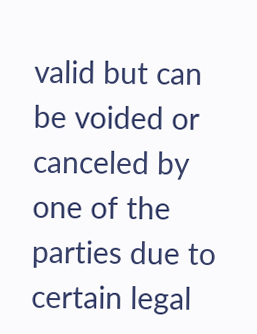valid but can be voided or canceled by one of the parties due to certain legal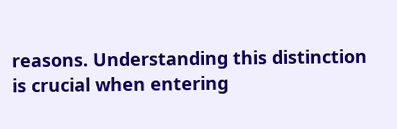reasons. Understanding this distinction is crucial when entering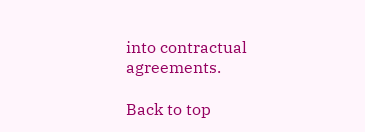into contractual agreements.

Back to top